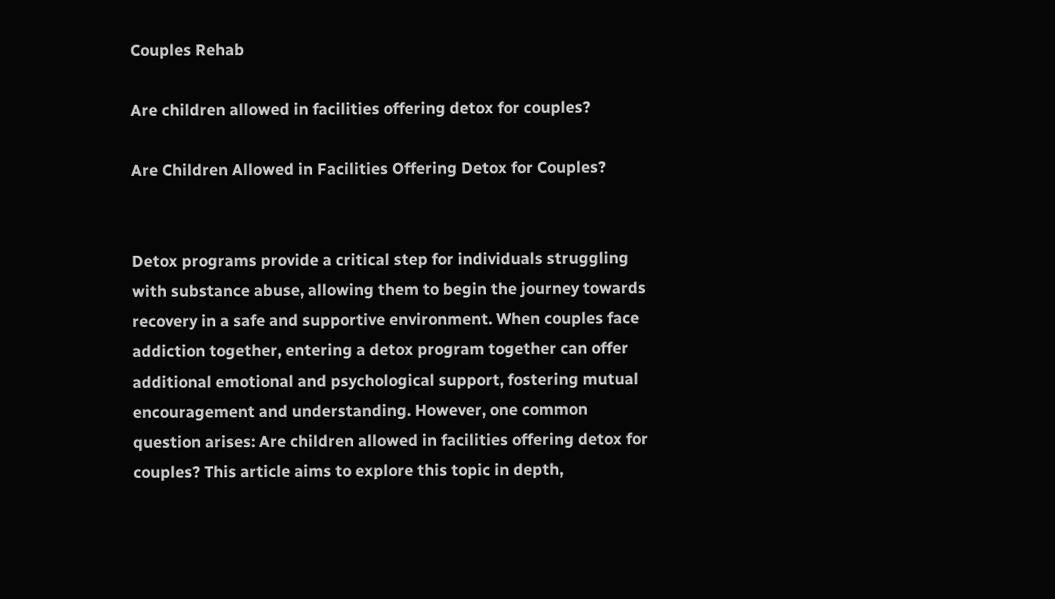Couples Rehab

Are children allowed in facilities offering detox for couples?

Are Children Allowed in Facilities Offering Detox for Couples?


Detox programs provide a critical step for individuals struggling with substance abuse, allowing them to begin the journey towards recovery in a safe and supportive environment. When couples face addiction together, entering a detox program together can offer additional emotional and psychological support, fostering mutual encouragement and understanding. However, one common question arises: Are children allowed in facilities offering detox for couples? This article aims to explore this topic in depth,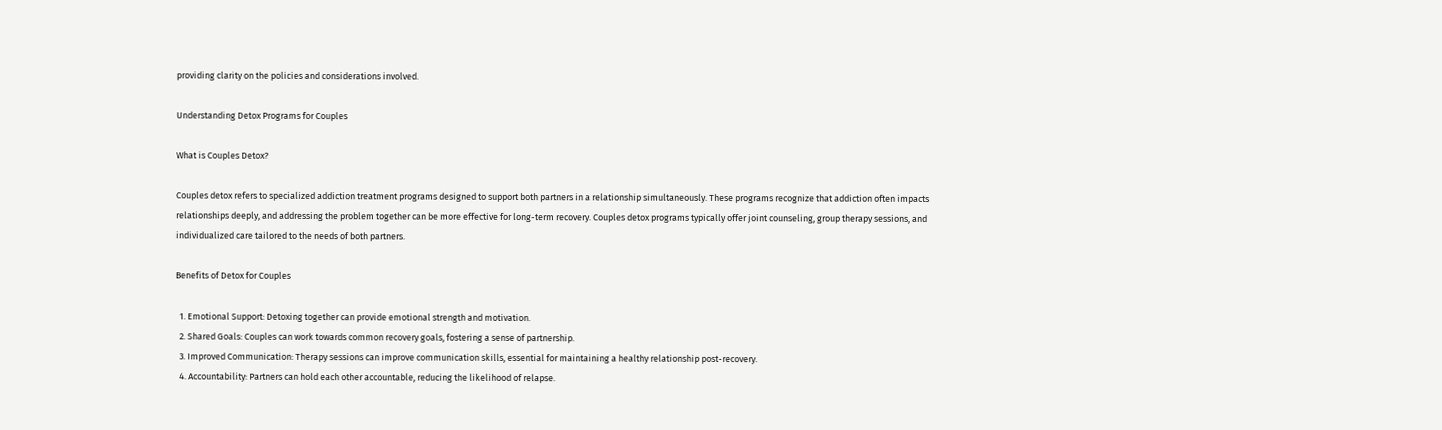providing clarity on the policies and considerations involved.

Understanding Detox Programs for Couples

What is Couples Detox?

Couples detox refers to specialized addiction treatment programs designed to support both partners in a relationship simultaneously. These programs recognize that addiction often impacts relationships deeply, and addressing the problem together can be more effective for long-term recovery. Couples detox programs typically offer joint counseling, group therapy sessions, and individualized care tailored to the needs of both partners.

Benefits of Detox for Couples

  1. Emotional Support: Detoxing together can provide emotional strength and motivation.
  2. Shared Goals: Couples can work towards common recovery goals, fostering a sense of partnership.
  3. Improved Communication: Therapy sessions can improve communication skills, essential for maintaining a healthy relationship post-recovery.
  4. Accountability: Partners can hold each other accountable, reducing the likelihood of relapse.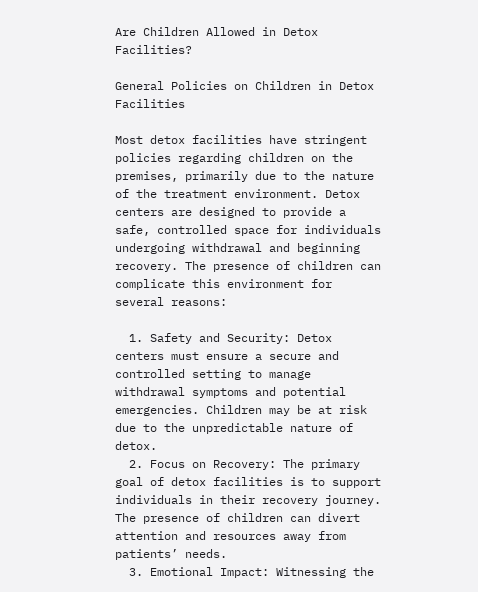Are Children Allowed in Detox Facilities?

General Policies on Children in Detox Facilities

Most detox facilities have stringent policies regarding children on the premises, primarily due to the nature of the treatment environment. Detox centers are designed to provide a safe, controlled space for individuals undergoing withdrawal and beginning recovery. The presence of children can complicate this environment for several reasons:

  1. Safety and Security: Detox centers must ensure a secure and controlled setting to manage withdrawal symptoms and potential emergencies. Children may be at risk due to the unpredictable nature of detox.
  2. Focus on Recovery: The primary goal of detox facilities is to support individuals in their recovery journey. The presence of children can divert attention and resources away from patients’ needs.
  3. Emotional Impact: Witnessing the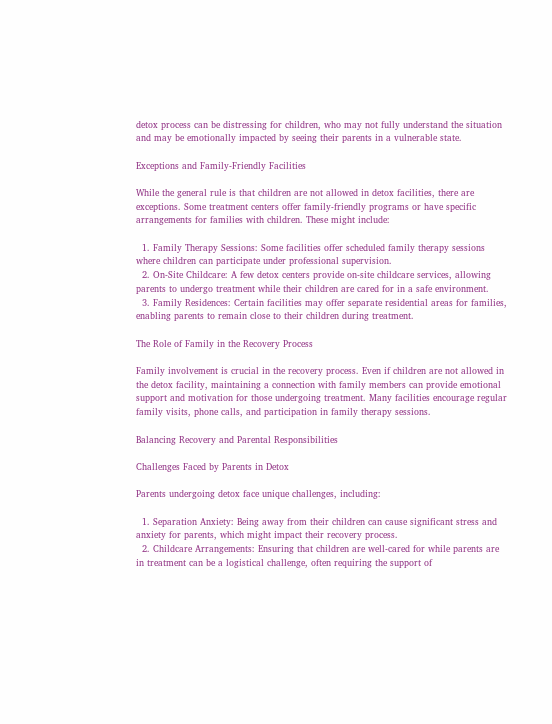detox process can be distressing for children, who may not fully understand the situation and may be emotionally impacted by seeing their parents in a vulnerable state.

Exceptions and Family-Friendly Facilities

While the general rule is that children are not allowed in detox facilities, there are exceptions. Some treatment centers offer family-friendly programs or have specific arrangements for families with children. These might include:

  1. Family Therapy Sessions: Some facilities offer scheduled family therapy sessions where children can participate under professional supervision.
  2. On-Site Childcare: A few detox centers provide on-site childcare services, allowing parents to undergo treatment while their children are cared for in a safe environment.
  3. Family Residences: Certain facilities may offer separate residential areas for families, enabling parents to remain close to their children during treatment.

The Role of Family in the Recovery Process

Family involvement is crucial in the recovery process. Even if children are not allowed in the detox facility, maintaining a connection with family members can provide emotional support and motivation for those undergoing treatment. Many facilities encourage regular family visits, phone calls, and participation in family therapy sessions.

Balancing Recovery and Parental Responsibilities

Challenges Faced by Parents in Detox

Parents undergoing detox face unique challenges, including:

  1. Separation Anxiety: Being away from their children can cause significant stress and anxiety for parents, which might impact their recovery process.
  2. Childcare Arrangements: Ensuring that children are well-cared for while parents are in treatment can be a logistical challenge, often requiring the support of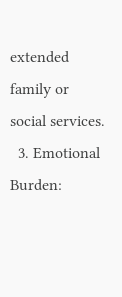extended family or social services.
  3. Emotional Burden: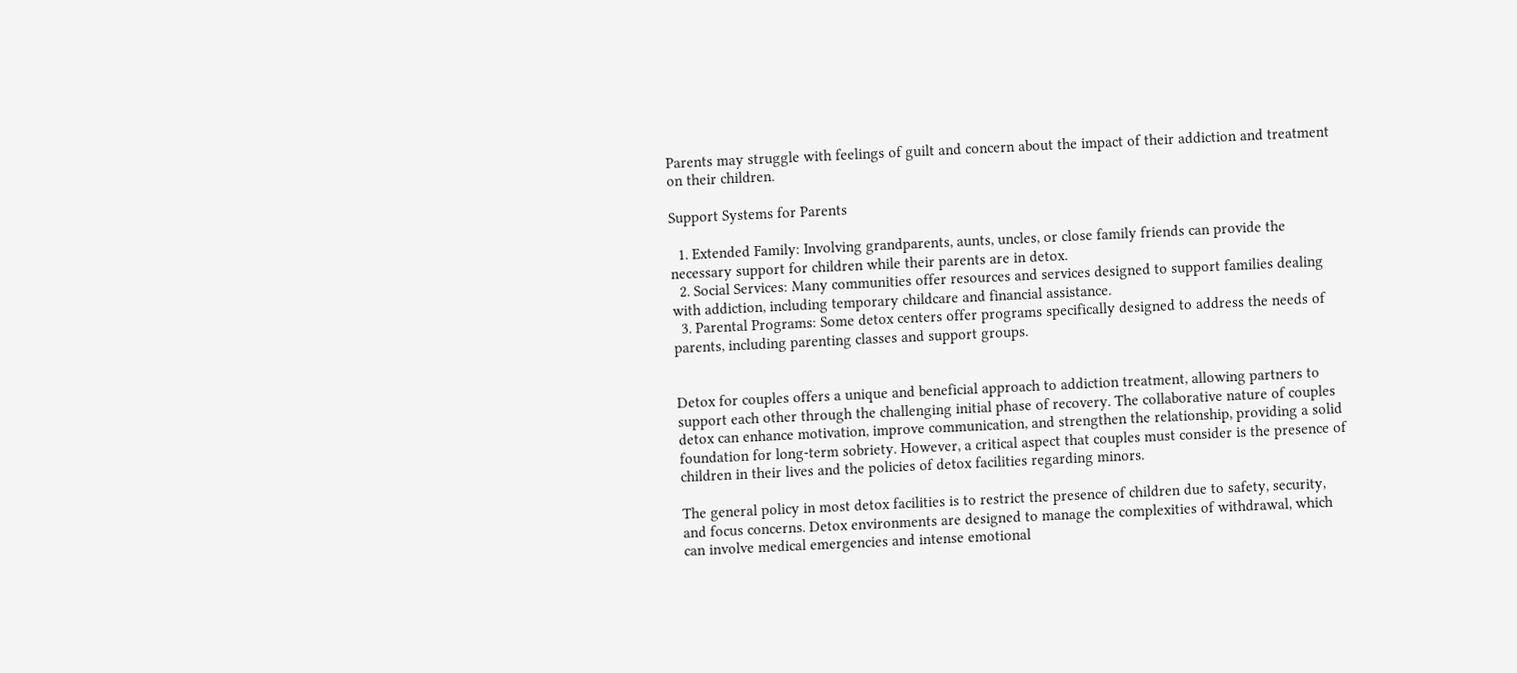Parents may struggle with feelings of guilt and concern about the impact of their addiction and treatment on their children.

Support Systems for Parents

  1. Extended Family: Involving grandparents, aunts, uncles, or close family friends can provide the necessary support for children while their parents are in detox.
  2. Social Services: Many communities offer resources and services designed to support families dealing with addiction, including temporary childcare and financial assistance.
  3. Parental Programs: Some detox centers offer programs specifically designed to address the needs of parents, including parenting classes and support groups.


Detox for couples offers a unique and beneficial approach to addiction treatment, allowing partners to support each other through the challenging initial phase of recovery. The collaborative nature of couples detox can enhance motivation, improve communication, and strengthen the relationship, providing a solid foundation for long-term sobriety. However, a critical aspect that couples must consider is the presence of children in their lives and the policies of detox facilities regarding minors.

The general policy in most detox facilities is to restrict the presence of children due to safety, security, and focus concerns. Detox environments are designed to manage the complexities of withdrawal, which can involve medical emergencies and intense emotional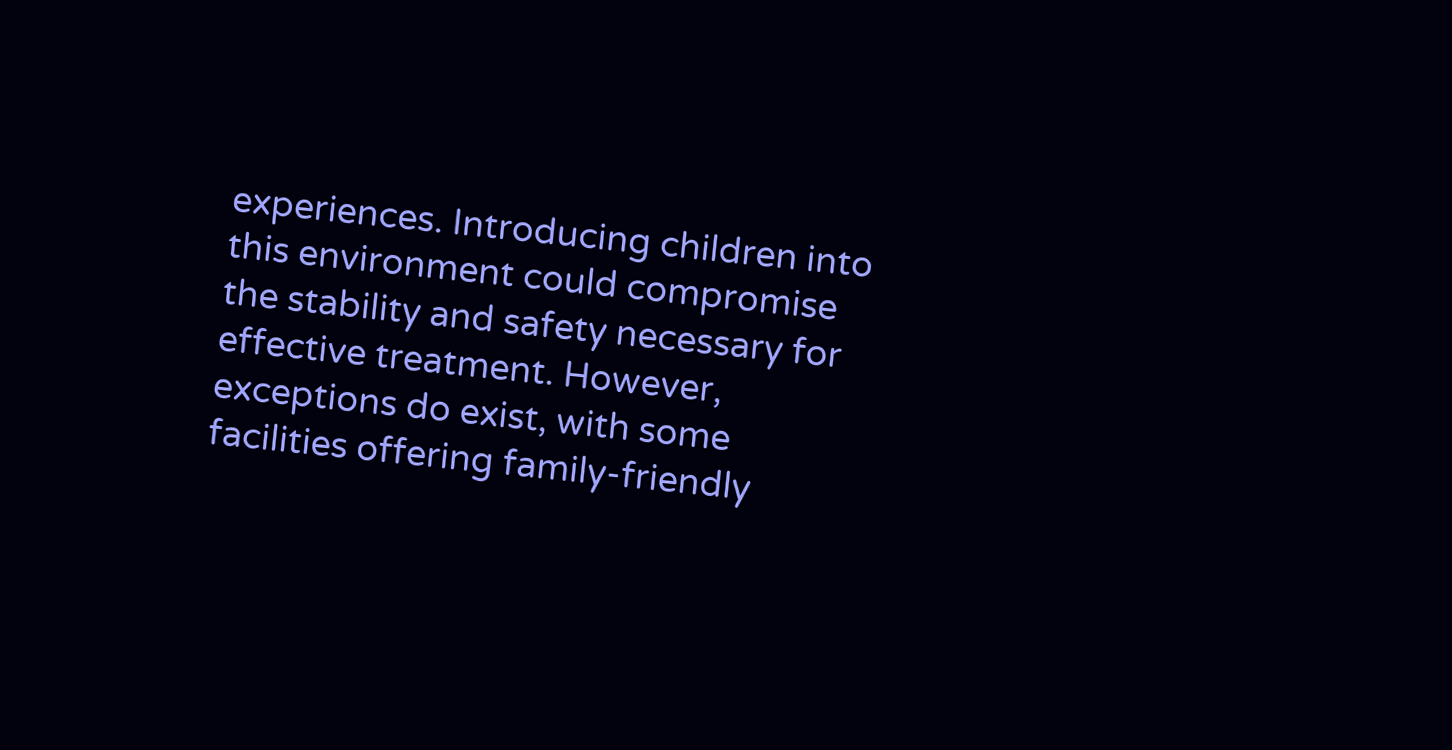experiences. Introducing children into this environment could compromise the stability and safety necessary for effective treatment. However, exceptions do exist, with some facilities offering family-friendly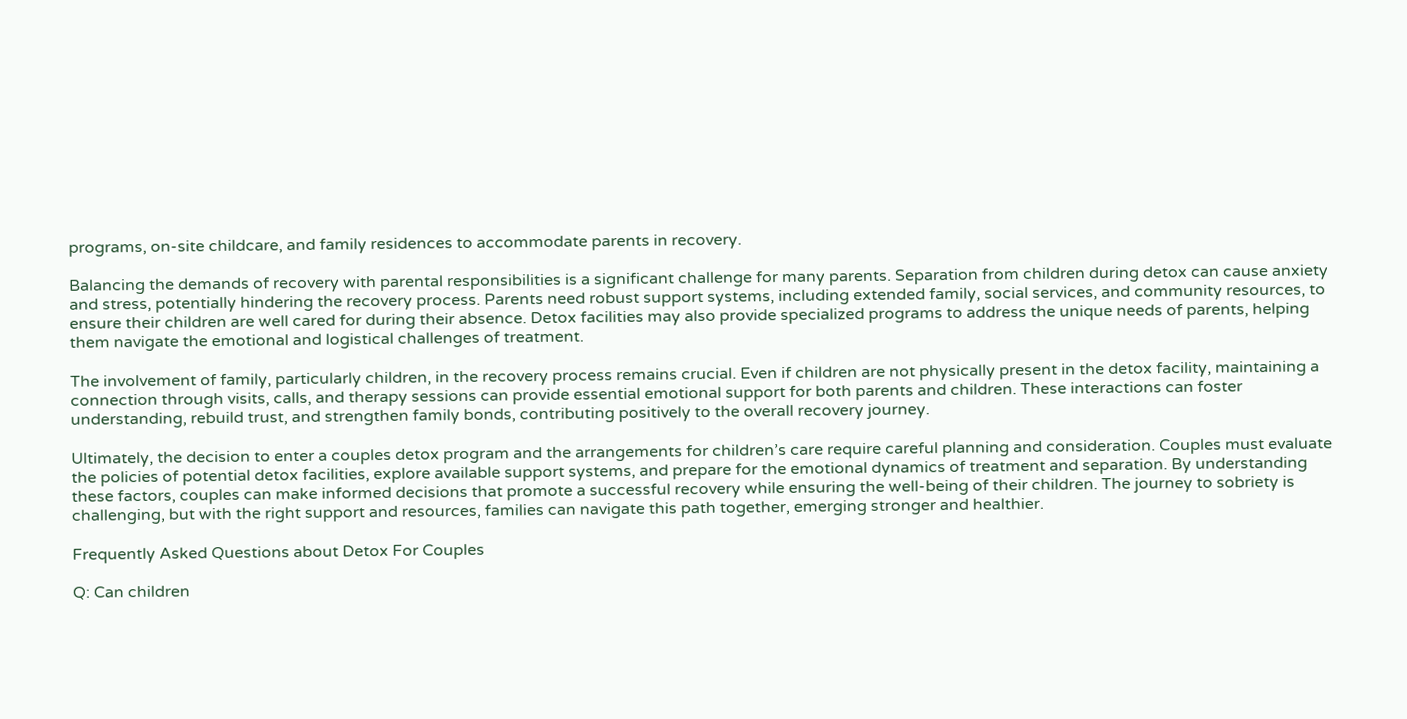programs, on-site childcare, and family residences to accommodate parents in recovery.

Balancing the demands of recovery with parental responsibilities is a significant challenge for many parents. Separation from children during detox can cause anxiety and stress, potentially hindering the recovery process. Parents need robust support systems, including extended family, social services, and community resources, to ensure their children are well cared for during their absence. Detox facilities may also provide specialized programs to address the unique needs of parents, helping them navigate the emotional and logistical challenges of treatment.

The involvement of family, particularly children, in the recovery process remains crucial. Even if children are not physically present in the detox facility, maintaining a connection through visits, calls, and therapy sessions can provide essential emotional support for both parents and children. These interactions can foster understanding, rebuild trust, and strengthen family bonds, contributing positively to the overall recovery journey.

Ultimately, the decision to enter a couples detox program and the arrangements for children’s care require careful planning and consideration. Couples must evaluate the policies of potential detox facilities, explore available support systems, and prepare for the emotional dynamics of treatment and separation. By understanding these factors, couples can make informed decisions that promote a successful recovery while ensuring the well-being of their children. The journey to sobriety is challenging, but with the right support and resources, families can navigate this path together, emerging stronger and healthier.

Frequently Asked Questions about Detox For Couples

Q: Can children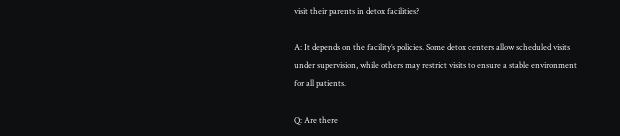visit their parents in detox facilities?

A: It depends on the facility’s policies. Some detox centers allow scheduled visits under supervision, while others may restrict visits to ensure a stable environment for all patients.

Q: Are there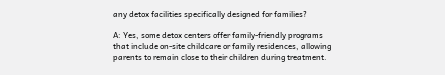any detox facilities specifically designed for families?

A: Yes, some detox centers offer family-friendly programs that include on-site childcare or family residences, allowing parents to remain close to their children during treatment.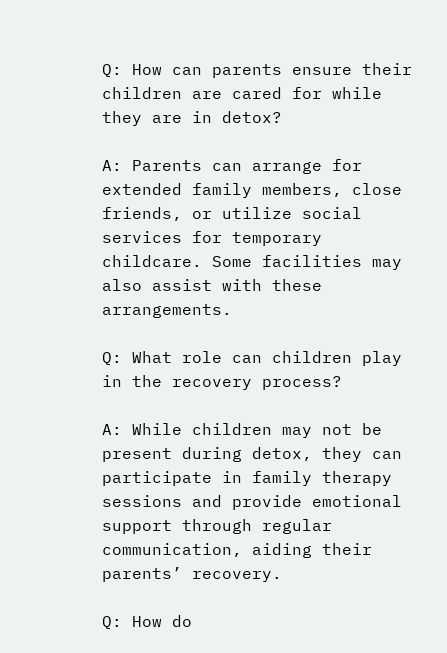Q: How can parents ensure their children are cared for while they are in detox?

A: Parents can arrange for extended family members, close friends, or utilize social services for temporary childcare. Some facilities may also assist with these arrangements.

Q: What role can children play in the recovery process?

A: While children may not be present during detox, they can participate in family therapy sessions and provide emotional support through regular communication, aiding their parents’ recovery.

Q: How do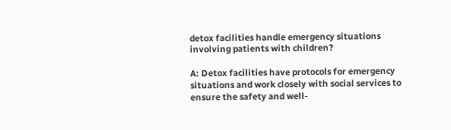detox facilities handle emergency situations involving patients with children?

A: Detox facilities have protocols for emergency situations and work closely with social services to ensure the safety and well-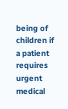being of children if a patient requires urgent medical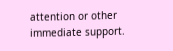attention or other immediate support.